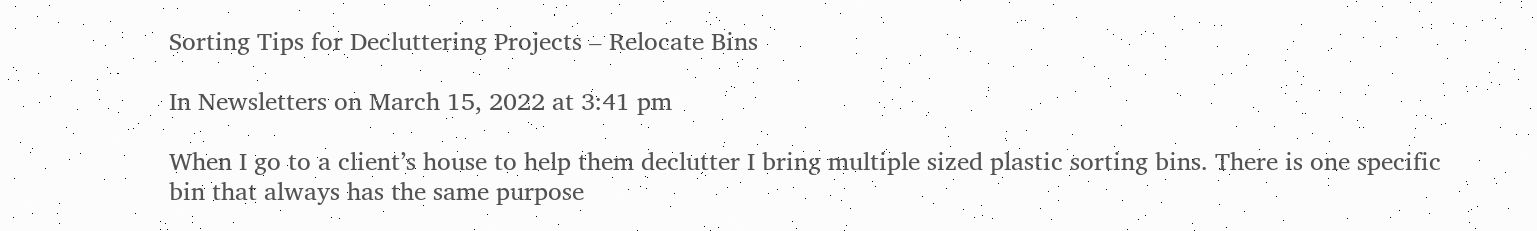Sorting Tips for Decluttering Projects – Relocate Bins

In Newsletters on March 15, 2022 at 3:41 pm

When I go to a client’s house to help them declutter I bring multiple sized plastic sorting bins. There is one specific bin that always has the same purpose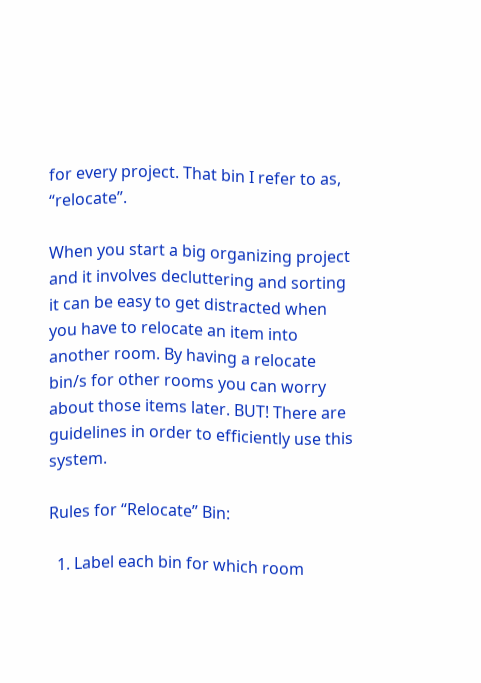for every project. That bin I refer to as, “relocate”.

When you start a big organizing project and it involves decluttering and sorting it can be easy to get distracted when you have to relocate an item into another room. By having a relocate bin/s for other rooms you can worry about those items later. BUT! There are guidelines in order to efficiently use this system.

Rules for “Relocate” Bin:

  1. Label each bin for which room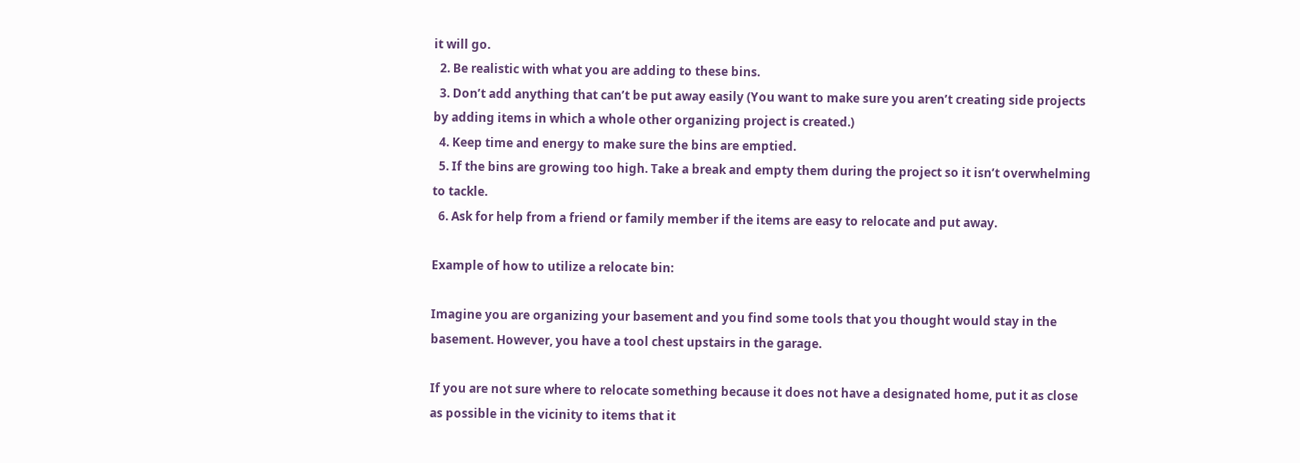it will go.
  2. Be realistic with what you are adding to these bins.
  3. Don’t add anything that can’t be put away easily (You want to make sure you aren’t creating side projects by adding items in which a whole other organizing project is created.)
  4. Keep time and energy to make sure the bins are emptied.
  5. If the bins are growing too high. Take a break and empty them during the project so it isn’t overwhelming to tackle.
  6. Ask for help from a friend or family member if the items are easy to relocate and put away.

Example of how to utilize a relocate bin:

Imagine you are organizing your basement and you find some tools that you thought would stay in the basement. However, you have a tool chest upstairs in the garage.

If you are not sure where to relocate something because it does not have a designated home, put it as close as possible in the vicinity to items that it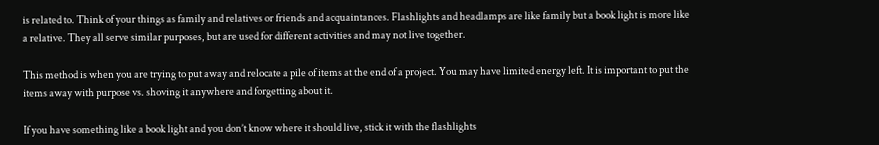is related to. Think of your things as family and relatives or friends and acquaintances. Flashlights and headlamps are like family but a book light is more like a relative. They all serve similar purposes, but are used for different activities and may not live together.

This method is when you are trying to put away and relocate a pile of items at the end of a project. You may have limited energy left. It is important to put the items away with purpose vs. shoving it anywhere and forgetting about it.

If you have something like a book light and you don’t know where it should live, stick it with the flashlights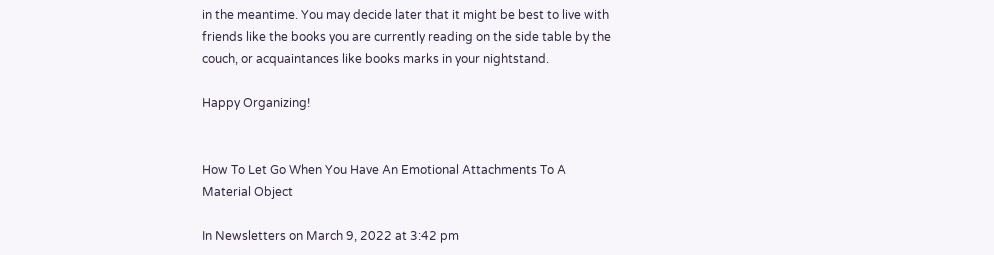in the meantime. You may decide later that it might be best to live with friends like the books you are currently reading on the side table by the couch, or acquaintances like books marks in your nightstand.

Happy Organizing!


How To Let Go When You Have An Emotional Attachments To A Material Object

In Newsletters on March 9, 2022 at 3:42 pm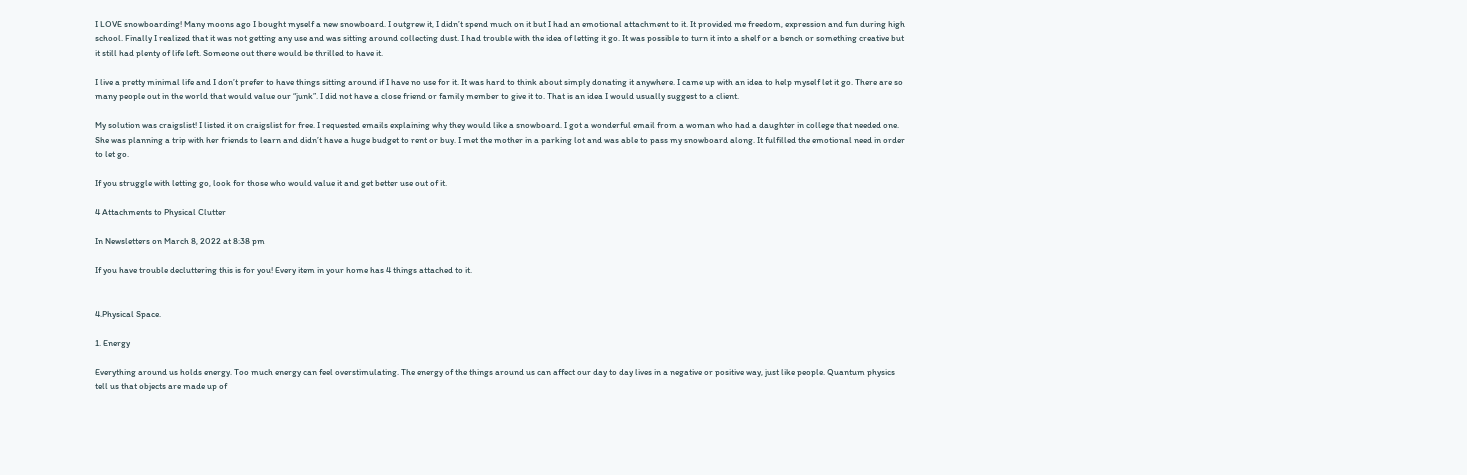I LOVE snowboarding! Many moons ago I bought myself a new snowboard. I outgrew it, I didn’t spend much on it but I had an emotional attachment to it. It provided me freedom, expression and fun during high school. Finally I realized that it was not getting any use and was sitting around collecting dust. I had trouble with the idea of letting it go. It was possible to turn it into a shelf or a bench or something creative but it still had plenty of life left. Someone out there would be thrilled to have it.

I live a pretty minimal life and I don’t prefer to have things sitting around if I have no use for it. It was hard to think about simply donating it anywhere. I came up with an idea to help myself let it go. There are so many people out in the world that would value our “junk”. I did not have a close friend or family member to give it to. That is an idea I would usually suggest to a client.

My solution was craigslist! I listed it on craigslist for free. I requested emails explaining why they would like a snowboard. I got a wonderful email from a woman who had a daughter in college that needed one. She was planning a trip with her friends to learn and didn’t have a huge budget to rent or buy. I met the mother in a parking lot and was able to pass my snowboard along. It fulfilled the emotional need in order to let go.

If you struggle with letting go, look for those who would value it and get better use out of it.

4 Attachments to Physical Clutter

In Newsletters on March 8, 2022 at 8:38 pm

If you have trouble decluttering this is for you! Every item in your home has 4 things attached to it.


4.Physical Space.

1. Energy

Everything around us holds energy. Too much energy can feel overstimulating. The energy of the things around us can affect our day to day lives in a negative or positive way, just like people. Quantum physics tell us that objects are made up of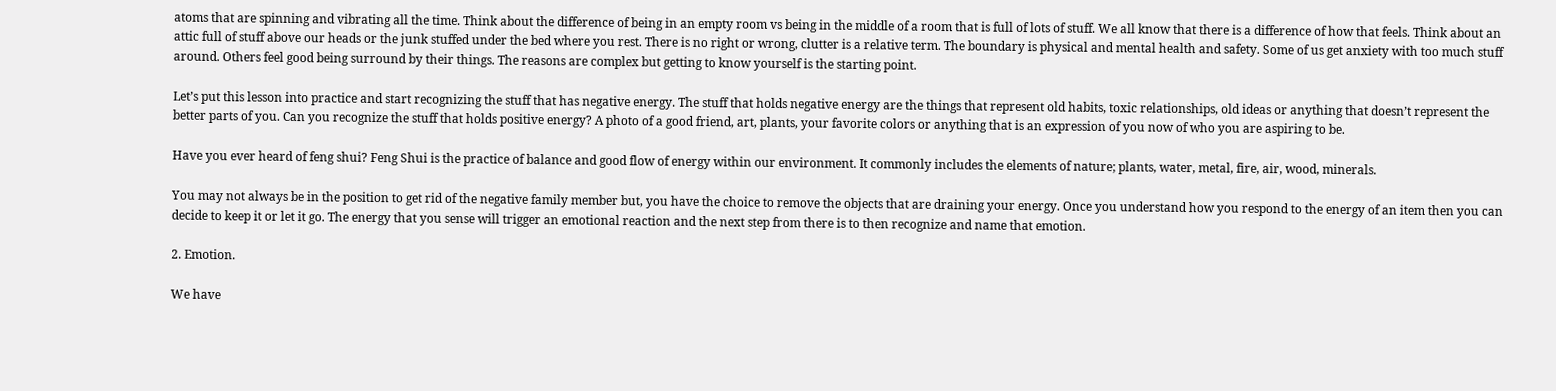atoms that are spinning and vibrating all the time. Think about the difference of being in an empty room vs being in the middle of a room that is full of lots of stuff. We all know that there is a difference of how that feels. Think about an attic full of stuff above our heads or the junk stuffed under the bed where you rest. There is no right or wrong, clutter is a relative term. The boundary is physical and mental health and safety. Some of us get anxiety with too much stuff around. Others feel good being surround by their things. The reasons are complex but getting to know yourself is the starting point.

Let’s put this lesson into practice and start recognizing the stuff that has negative energy. The stuff that holds negative energy are the things that represent old habits, toxic relationships, old ideas or anything that doesn’t represent the better parts of you. Can you recognize the stuff that holds positive energy? A photo of a good friend, art, plants, your favorite colors or anything that is an expression of you now of who you are aspiring to be.

Have you ever heard of feng shui? Feng Shui is the practice of balance and good flow of energy within our environment. It commonly includes the elements of nature; plants, water, metal, fire, air, wood, minerals.

You may not always be in the position to get rid of the negative family member but, you have the choice to remove the objects that are draining your energy. Once you understand how you respond to the energy of an item then you can decide to keep it or let it go. The energy that you sense will trigger an emotional reaction and the next step from there is to then recognize and name that emotion.

2. Emotion.

We have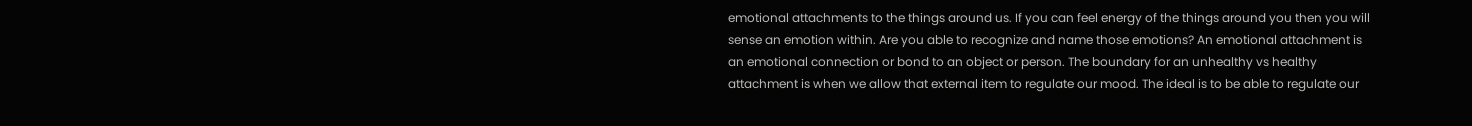emotional attachments to the things around us. If you can feel energy of the things around you then you will sense an emotion within. Are you able to recognize and name those emotions? An emotional attachment is an emotional connection or bond to an object or person. The boundary for an unhealthy vs healthy attachment is when we allow that external item to regulate our mood. The ideal is to be able to regulate our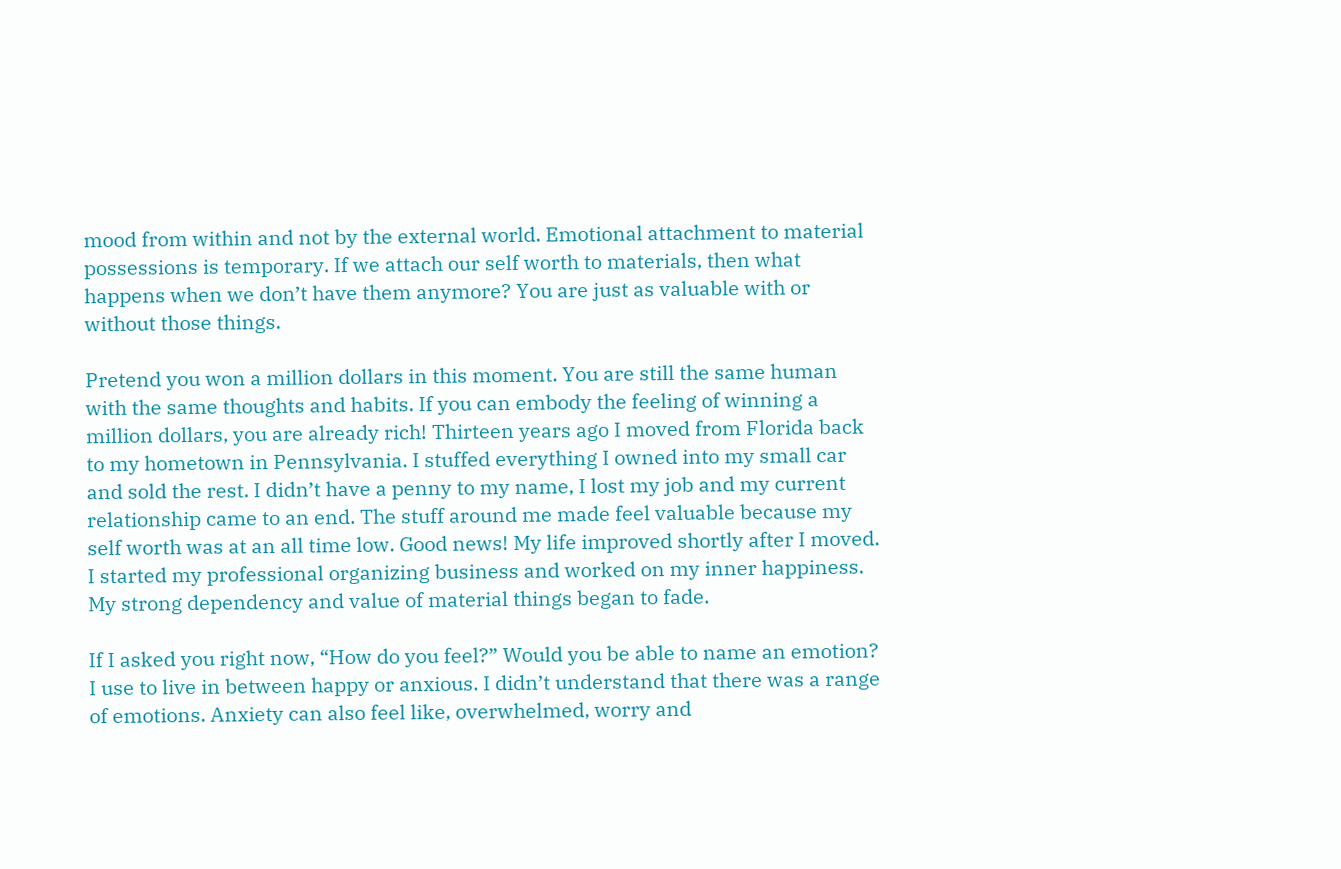mood from within and not by the external world. Emotional attachment to material possessions is temporary. If we attach our self worth to materials, then what happens when we don’t have them anymore? You are just as valuable with or without those things.

Pretend you won a million dollars in this moment. You are still the same human with the same thoughts and habits. If you can embody the feeling of winning a million dollars, you are already rich! Thirteen years ago I moved from Florida back to my hometown in Pennsylvania. I stuffed everything I owned into my small car and sold the rest. I didn’t have a penny to my name, I lost my job and my current relationship came to an end. The stuff around me made feel valuable because my self worth was at an all time low. Good news! My life improved shortly after I moved. I started my professional organizing business and worked on my inner happiness. My strong dependency and value of material things began to fade.

If I asked you right now, “How do you feel?” Would you be able to name an emotion? I use to live in between happy or anxious. I didn’t understand that there was a range of emotions. Anxiety can also feel like, overwhelmed, worry and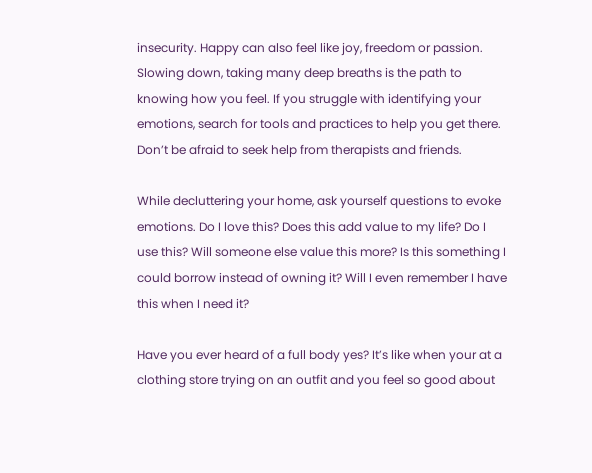insecurity. Happy can also feel like joy, freedom or passion. Slowing down, taking many deep breaths is the path to knowing how you feel. If you struggle with identifying your emotions, search for tools and practices to help you get there. Don’t be afraid to seek help from therapists and friends.

While decluttering your home, ask yourself questions to evoke emotions. Do I love this? Does this add value to my life? Do I use this? Will someone else value this more? Is this something I could borrow instead of owning it? Will I even remember I have this when I need it?

Have you ever heard of a full body yes? It’s like when your at a clothing store trying on an outfit and you feel so good about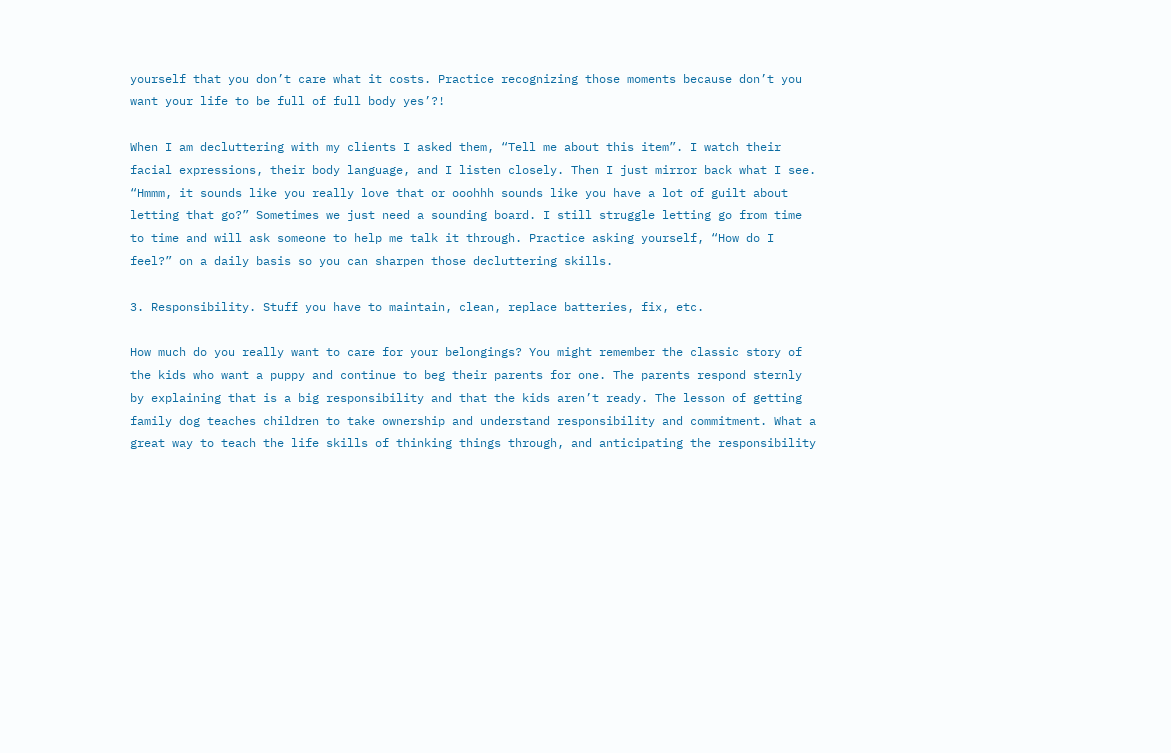yourself that you don’t care what it costs. Practice recognizing those moments because don’t you want your life to be full of full body yes’?!

When I am decluttering with my clients I asked them, “Tell me about this item”. I watch their facial expressions, their body language, and I listen closely. Then I just mirror back what I see. “Hmmm, it sounds like you really love that or ooohhh sounds like you have a lot of guilt about letting that go?” Sometimes we just need a sounding board. I still struggle letting go from time to time and will ask someone to help me talk it through. Practice asking yourself, “How do I feel?” on a daily basis so you can sharpen those decluttering skills.

3. Responsibility. Stuff you have to maintain, clean, replace batteries, fix, etc.

How much do you really want to care for your belongings? You might remember the classic story of the kids who want a puppy and continue to beg their parents for one. The parents respond sternly by explaining that is a big responsibility and that the kids aren’t ready. The lesson of getting family dog teaches children to take ownership and understand responsibility and commitment. What a great way to teach the life skills of thinking things through, and anticipating the responsibility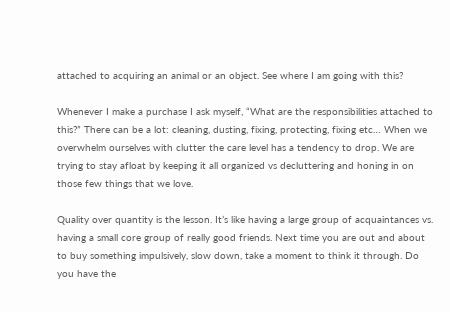attached to acquiring an animal or an object. See where I am going with this?

Whenever I make a purchase I ask myself, “What are the responsibilities attached to this?” There can be a lot: cleaning, dusting, fixing, protecting, fixing etc… When we overwhelm ourselves with clutter the care level has a tendency to drop. We are trying to stay afloat by keeping it all organized vs decluttering and honing in on those few things that we love.

Quality over quantity is the lesson. It’s like having a large group of acquaintances vs. having a small core group of really good friends. Next time you are out and about to buy something impulsively, slow down, take a moment to think it through. Do you have the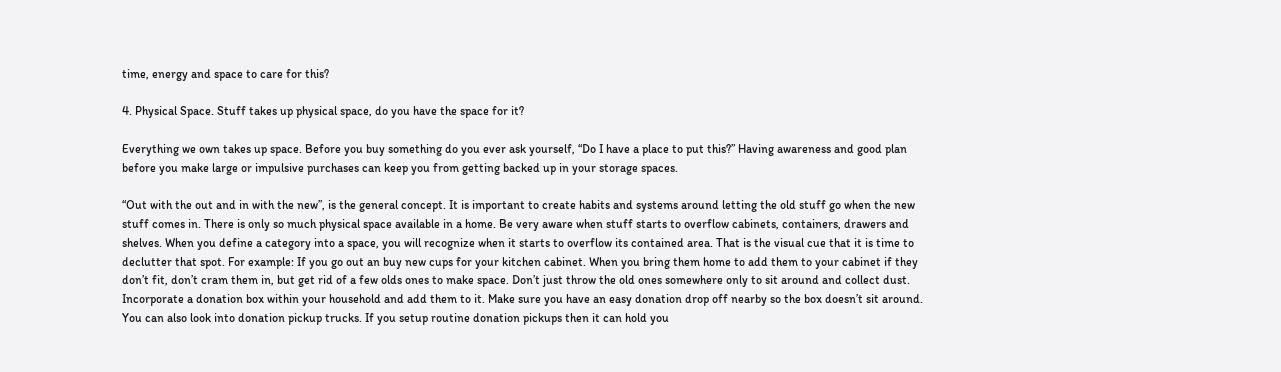time, energy and space to care for this?

4. Physical Space. Stuff takes up physical space, do you have the space for it?

Everything we own takes up space. Before you buy something do you ever ask yourself, “Do I have a place to put this?” Having awareness and good plan before you make large or impulsive purchases can keep you from getting backed up in your storage spaces.

“Out with the out and in with the new”, is the general concept. It is important to create habits and systems around letting the old stuff go when the new stuff comes in. There is only so much physical space available in a home. Be very aware when stuff starts to overflow cabinets, containers, drawers and shelves. When you define a category into a space, you will recognize when it starts to overflow its contained area. That is the visual cue that it is time to declutter that spot. For example: If you go out an buy new cups for your kitchen cabinet. When you bring them home to add them to your cabinet if they don’t fit, don’t cram them in, but get rid of a few olds ones to make space. Don’t just throw the old ones somewhere only to sit around and collect dust. Incorporate a donation box within your household and add them to it. Make sure you have an easy donation drop off nearby so the box doesn’t sit around. You can also look into donation pickup trucks. If you setup routine donation pickups then it can hold you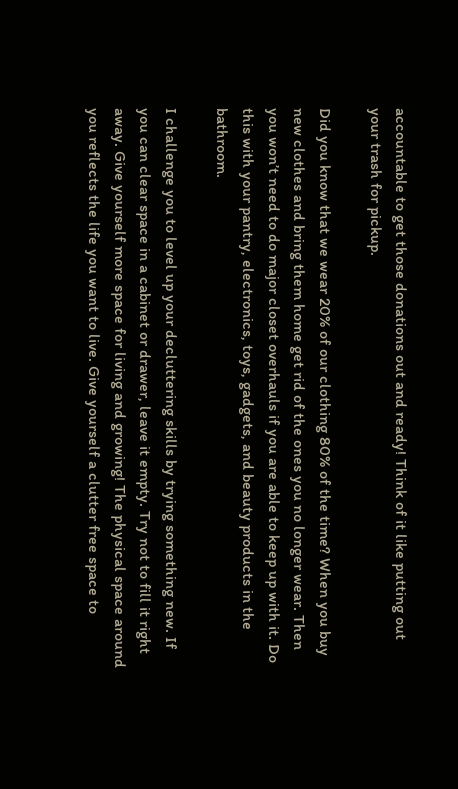accountable to get those donations out and ready! Think of it like putting out your trash for pickup.

Did you know that we wear 20% of our clothing 80% of the time? When you buy new clothes and bring them home get rid of the ones you no longer wear. Then you won’t need to do major closet overhauls if you are able to keep up with it. Do this with your pantry, electronics, toys, gadgets, and beauty products in the bathroom.

I challenge you to level up your decluttering skills by trying something new. If you can clear space in a cabinet or drawer, leave it empty. Try not to fill it right away. Give yourself more space for living and growing! The physical space around you reflects the life you want to live. Give yourself a clutter free space to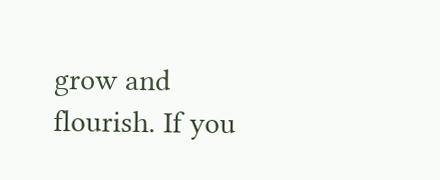grow and flourish. If you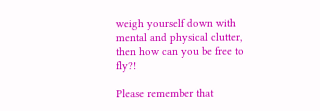weigh yourself down with mental and physical clutter, then how can you be free to fly?!

Please remember that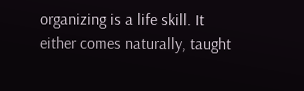organizing is a life skill. It either comes naturally, taught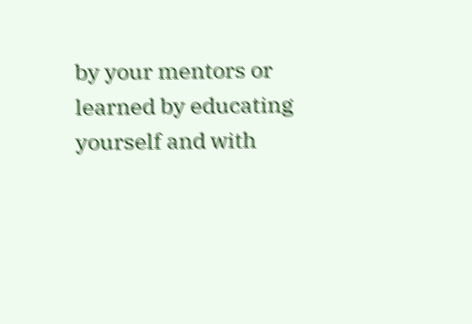by your mentors or learned by educating yourself and with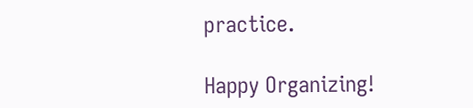practice.

Happy Organizing!